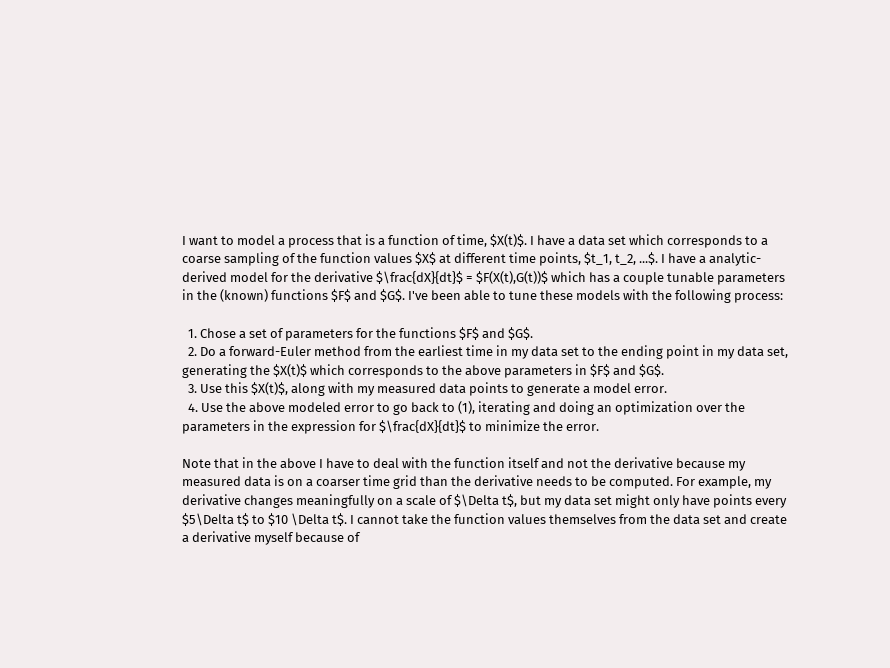I want to model a process that is a function of time, $X(t)$. I have a data set which corresponds to a coarse sampling of the function values $X$ at different time points, $t_1, t_2, ...$. I have a analytic-derived model for the derivative $\frac{dX}{dt}$ = $F(X(t),G(t))$ which has a couple tunable parameters in the (known) functions $F$ and $G$. I've been able to tune these models with the following process:

  1. Chose a set of parameters for the functions $F$ and $G$.
  2. Do a forward-Euler method from the earliest time in my data set to the ending point in my data set, generating the $X(t)$ which corresponds to the above parameters in $F$ and $G$.
  3. Use this $X(t)$, along with my measured data points to generate a model error.
  4. Use the above modeled error to go back to (1), iterating and doing an optimization over the parameters in the expression for $\frac{dX}{dt}$ to minimize the error.

Note that in the above I have to deal with the function itself and not the derivative because my measured data is on a coarser time grid than the derivative needs to be computed. For example, my derivative changes meaningfully on a scale of $\Delta t$, but my data set might only have points every $5\Delta t$ to $10 \Delta t$. I cannot take the function values themselves from the data set and create a derivative myself because of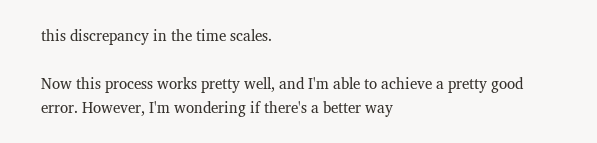this discrepancy in the time scales.

Now this process works pretty well, and I'm able to achieve a pretty good error. However, I'm wondering if there's a better way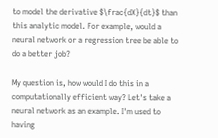to model the derivative $\frac{dX}{dt}$ than this analytic model. For example, would a neural network or a regression tree be able to do a better job?

My question is, how would I do this in a computationally efficient way? Let's take a neural network as an example. I'm used to having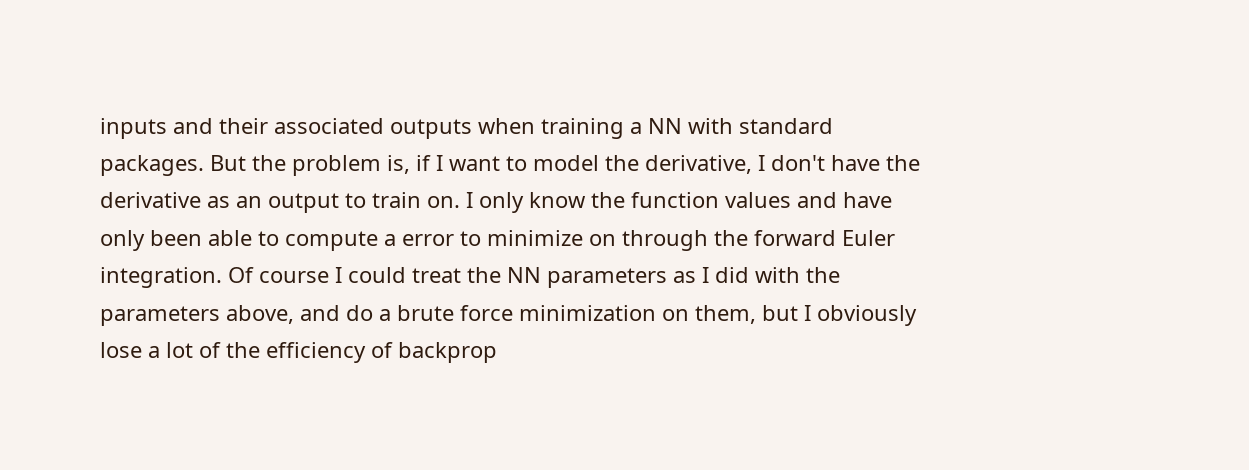inputs and their associated outputs when training a NN with standard packages. But the problem is, if I want to model the derivative, I don't have the derivative as an output to train on. I only know the function values and have only been able to compute a error to minimize on through the forward Euler integration. Of course I could treat the NN parameters as I did with the parameters above, and do a brute force minimization on them, but I obviously lose a lot of the efficiency of backprop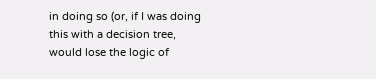in doing so (or, if I was doing this with a decision tree, would lose the logic of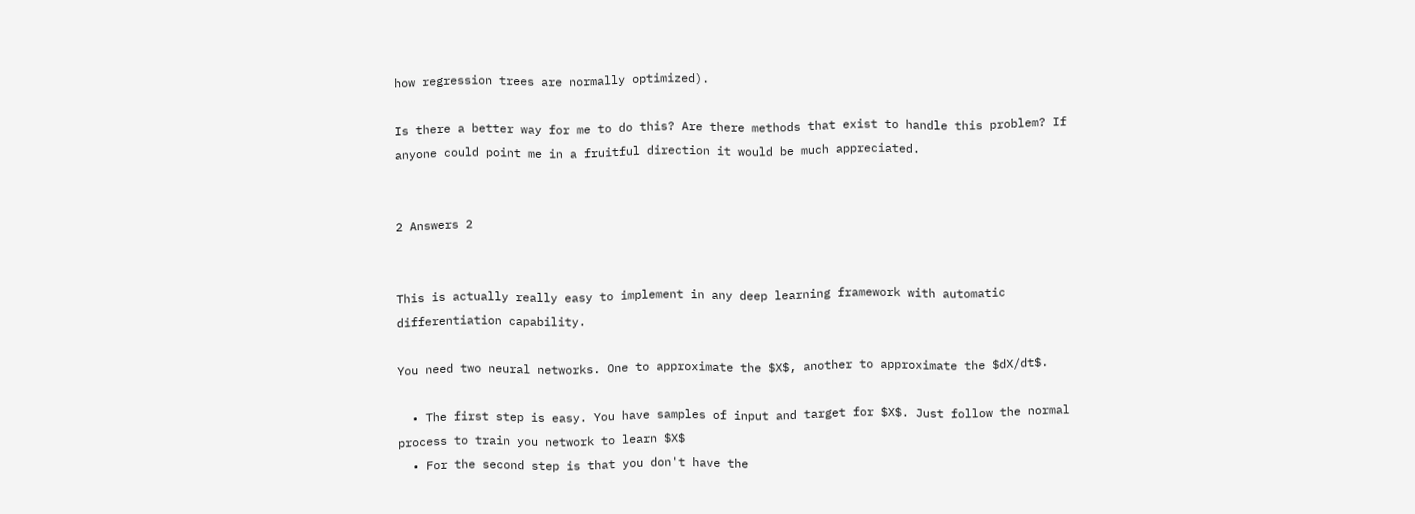how regression trees are normally optimized).

Is there a better way for me to do this? Are there methods that exist to handle this problem? If anyone could point me in a fruitful direction it would be much appreciated.


2 Answers 2


This is actually really easy to implement in any deep learning framework with automatic differentiation capability.

You need two neural networks. One to approximate the $X$, another to approximate the $dX/dt$.

  • The first step is easy. You have samples of input and target for $X$. Just follow the normal process to train you network to learn $X$
  • For the second step is that you don't have the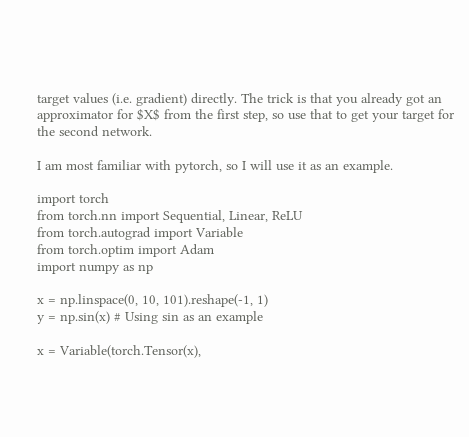target values (i.e. gradient) directly. The trick is that you already got an approximator for $X$ from the first step, so use that to get your target for the second network.

I am most familiar with pytorch, so I will use it as an example.

import torch
from torch.nn import Sequential, Linear, ReLU
from torch.autograd import Variable
from torch.optim import Adam
import numpy as np

x = np.linspace(0, 10, 101).reshape(-1, 1)
y = np.sin(x) # Using sin as an example

x = Variable(torch.Tensor(x),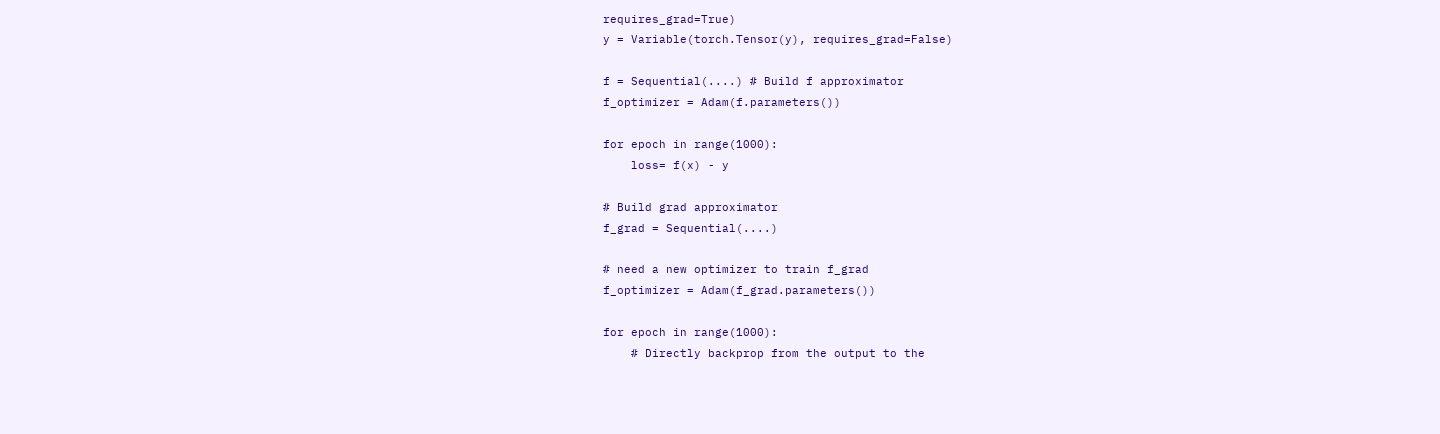requires_grad=True)
y = Variable(torch.Tensor(y), requires_grad=False)

f = Sequential(....) # Build f approximator
f_optimizer = Adam(f.parameters())

for epoch in range(1000):
    loss= f(x) - y

# Build grad approximator
f_grad = Sequential(....)

# need a new optimizer to train f_grad
f_optimizer = Adam(f_grad.parameters())

for epoch in range(1000):
    # Directly backprop from the output to the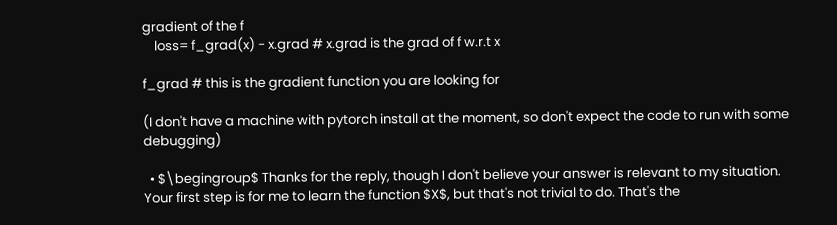gradient of the f
    loss= f_grad(x) - x.grad # x.grad is the grad of f w.r.t x

f_grad # this is the gradient function you are looking for

(I don't have a machine with pytorch install at the moment, so don't expect the code to run with some debugging)

  • $\begingroup$ Thanks for the reply, though I don't believe your answer is relevant to my situation. Your first step is for me to learn the function $X$, but that's not trivial to do. That's the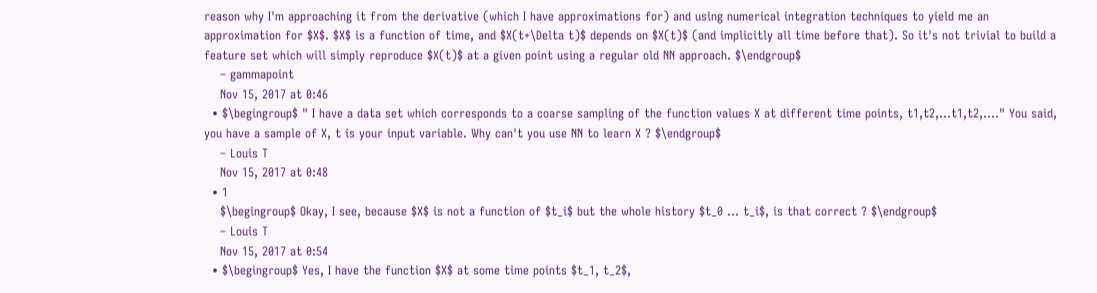reason why I'm approaching it from the derivative (which I have approximations for) and using numerical integration techniques to yield me an approximation for $X$. $X$ is a function of time, and $X(t+\Delta t)$ depends on $X(t)$ (and implicitly all time before that). So it's not trivial to build a feature set which will simply reproduce $X(t)$ at a given point using a regular old NN approach. $\endgroup$
    – gammapoint
    Nov 15, 2017 at 0:46
  • $\begingroup$ " I have a data set which corresponds to a coarse sampling of the function values X at different time points, t1,t2,...t1,t2,...." You said, you have a sample of X, t is your input variable. Why can't you use NN to learn X ? $\endgroup$
    – Louis T
    Nov 15, 2017 at 0:48
  • 1
    $\begingroup$ Okay, I see, because $X$ is not a function of $t_i$ but the whole history $t_0 ... t_i$, is that correct ? $\endgroup$
    – Louis T
    Nov 15, 2017 at 0:54
  • $\begingroup$ Yes, I have the function $X$ at some time points $t_1, t_2$,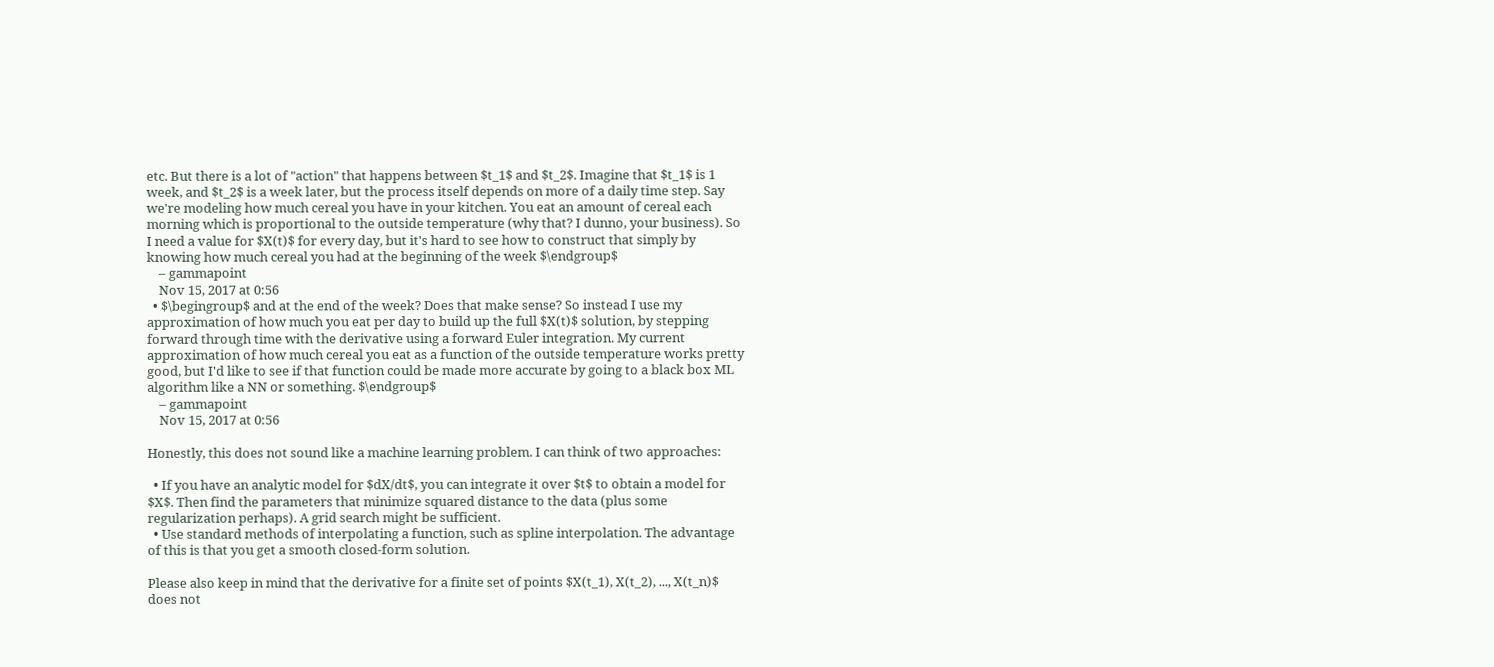etc. But there is a lot of "action" that happens between $t_1$ and $t_2$. Imagine that $t_1$ is 1 week, and $t_2$ is a week later, but the process itself depends on more of a daily time step. Say we're modeling how much cereal you have in your kitchen. You eat an amount of cereal each morning which is proportional to the outside temperature (why that? I dunno, your business). So I need a value for $X(t)$ for every day, but it's hard to see how to construct that simply by knowing how much cereal you had at the beginning of the week $\endgroup$
    – gammapoint
    Nov 15, 2017 at 0:56
  • $\begingroup$ and at the end of the week? Does that make sense? So instead I use my approximation of how much you eat per day to build up the full $X(t)$ solution, by stepping forward through time with the derivative using a forward Euler integration. My current approximation of how much cereal you eat as a function of the outside temperature works pretty good, but I'd like to see if that function could be made more accurate by going to a black box ML algorithm like a NN or something. $\endgroup$
    – gammapoint
    Nov 15, 2017 at 0:56

Honestly, this does not sound like a machine learning problem. I can think of two approaches:

  • If you have an analytic model for $dX/dt$, you can integrate it over $t$ to obtain a model for $X$. Then find the parameters that minimize squared distance to the data (plus some regularization perhaps). A grid search might be sufficient.
  • Use standard methods of interpolating a function, such as spline interpolation. The advantage of this is that you get a smooth closed-form solution.

Please also keep in mind that the derivative for a finite set of points $X(t_1), X(t_2), ..., X(t_n)$ does not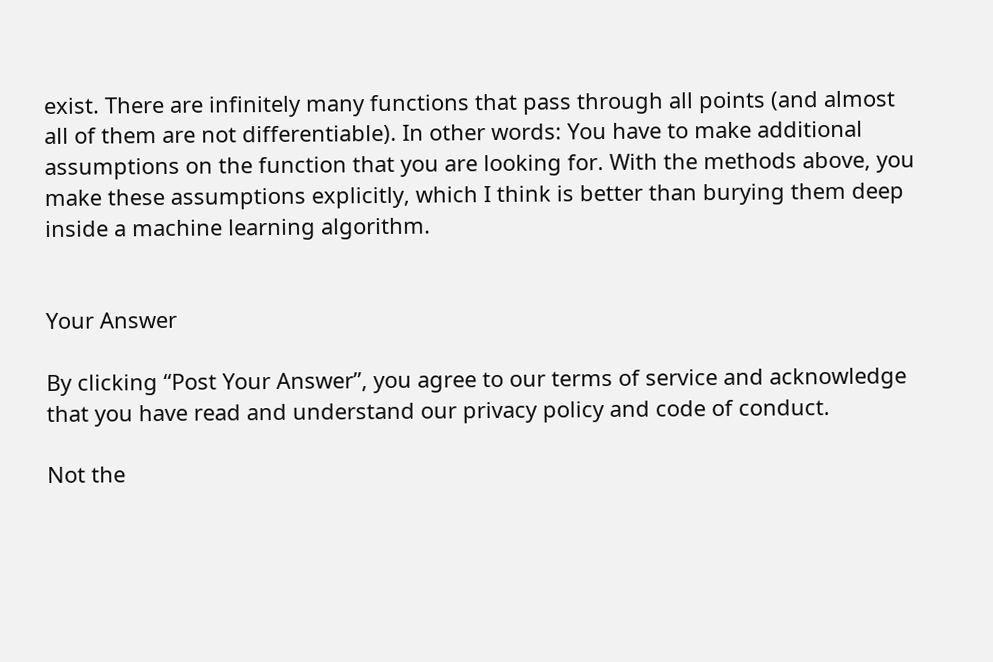exist. There are infinitely many functions that pass through all points (and almost all of them are not differentiable). In other words: You have to make additional assumptions on the function that you are looking for. With the methods above, you make these assumptions explicitly, which I think is better than burying them deep inside a machine learning algorithm.


Your Answer

By clicking “Post Your Answer”, you agree to our terms of service and acknowledge that you have read and understand our privacy policy and code of conduct.

Not the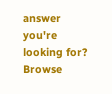answer you're looking for? Browse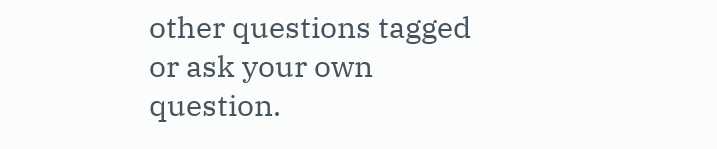other questions tagged or ask your own question.